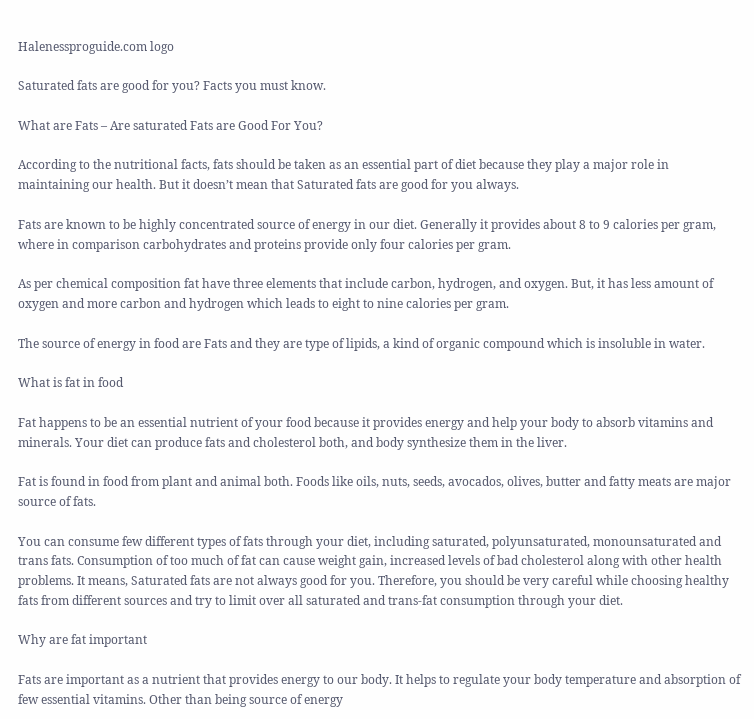Halenessproguide.com logo

Saturated fats are good for you? Facts you must know.

What are Fats – Are saturated Fats are Good For You?

According to the nutritional facts, fats should be taken as an essential part of diet because they play a major role in maintaining our health. But it doesn’t mean that Saturated fats are good for you always.

Fats are known to be highly concentrated source of energy in our diet. Generally it provides about 8 to 9 calories per gram, where in comparison carbohydrates and proteins provide only four calories per gram.

As per chemical composition fat have three elements that include carbon, hydrogen, and oxygen. But, it has less amount of oxygen and more carbon and hydrogen which leads to eight to nine calories per gram.

The source of energy in food are Fats and they are type of lipids, a kind of organic compound which is insoluble in water.

What is fat in food

Fat happens to be an essential nutrient of your food because it provides energy and help your body to absorb vitamins and minerals. Your diet can produce fats and cholesterol both, and body synthesize them in the liver.

Fat is found in food from plant and animal both. Foods like oils, nuts, seeds, avocados, olives, butter and fatty meats are major source of fats.

You can consume few different types of fats through your diet, including saturated, polyunsaturated, monounsaturated and trans fats. Consumption of too much of fat can cause weight gain, increased levels of bad cholesterol along with other health problems. It means, Saturated fats are not always good for you. Therefore, you should be very careful while choosing healthy fats from different sources and try to limit over all saturated and trans-fat consumption through your diet.

Why are fat important

Fats are important as a nutrient that provides energy to our body. It helps to regulate your body temperature and absorption of few essential vitamins. Other than being source of energy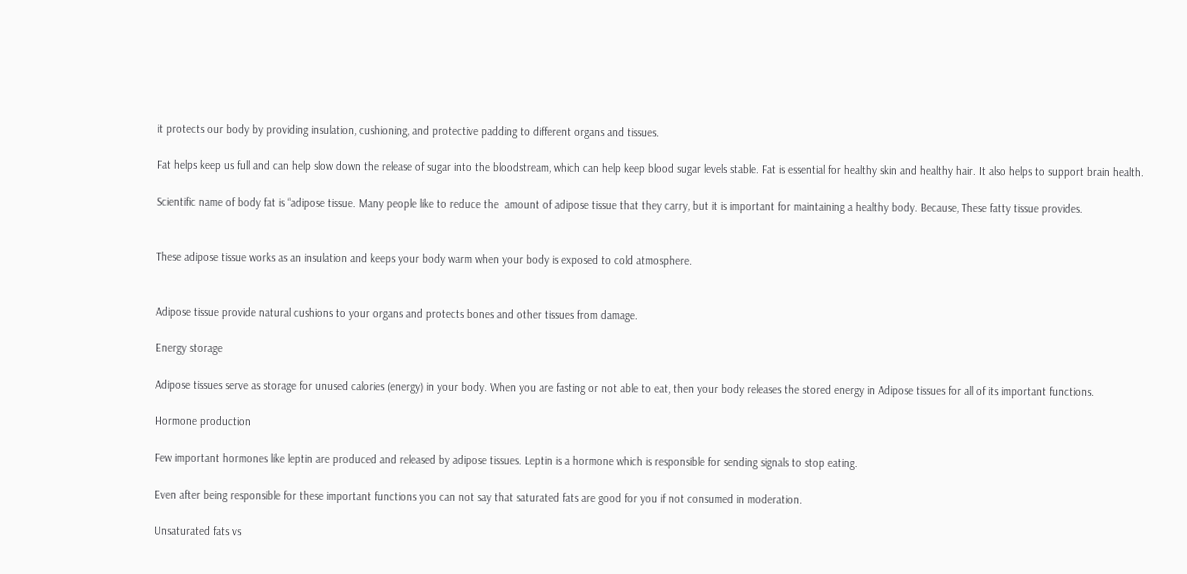it protects our body by providing insulation, cushioning, and protective padding to different organs and tissues.

Fat helps keep us full and can help slow down the release of sugar into the bloodstream, which can help keep blood sugar levels stable. Fat is essential for healthy skin and healthy hair. It also helps to support brain health.

Scientific name of body fat is “adipose tissue. Many people like to reduce the  amount of adipose tissue that they carry, but it is important for maintaining a healthy body. Because, These fatty tissue provides.


These adipose tissue works as an insulation and keeps your body warm when your body is exposed to cold atmosphere.


Adipose tissue provide natural cushions to your organs and protects bones and other tissues from damage.

Energy storage

Adipose tissues serve as storage for unused calories (energy) in your body. When you are fasting or not able to eat, then your body releases the stored energy in Adipose tissues for all of its important functions.

Hormone production

Few important hormones like leptin are produced and released by adipose tissues. Leptin is a hormone which is responsible for sending signals to stop eating.

Even after being responsible for these important functions you can not say that saturated fats are good for you if not consumed in moderation.

Unsaturated fats vs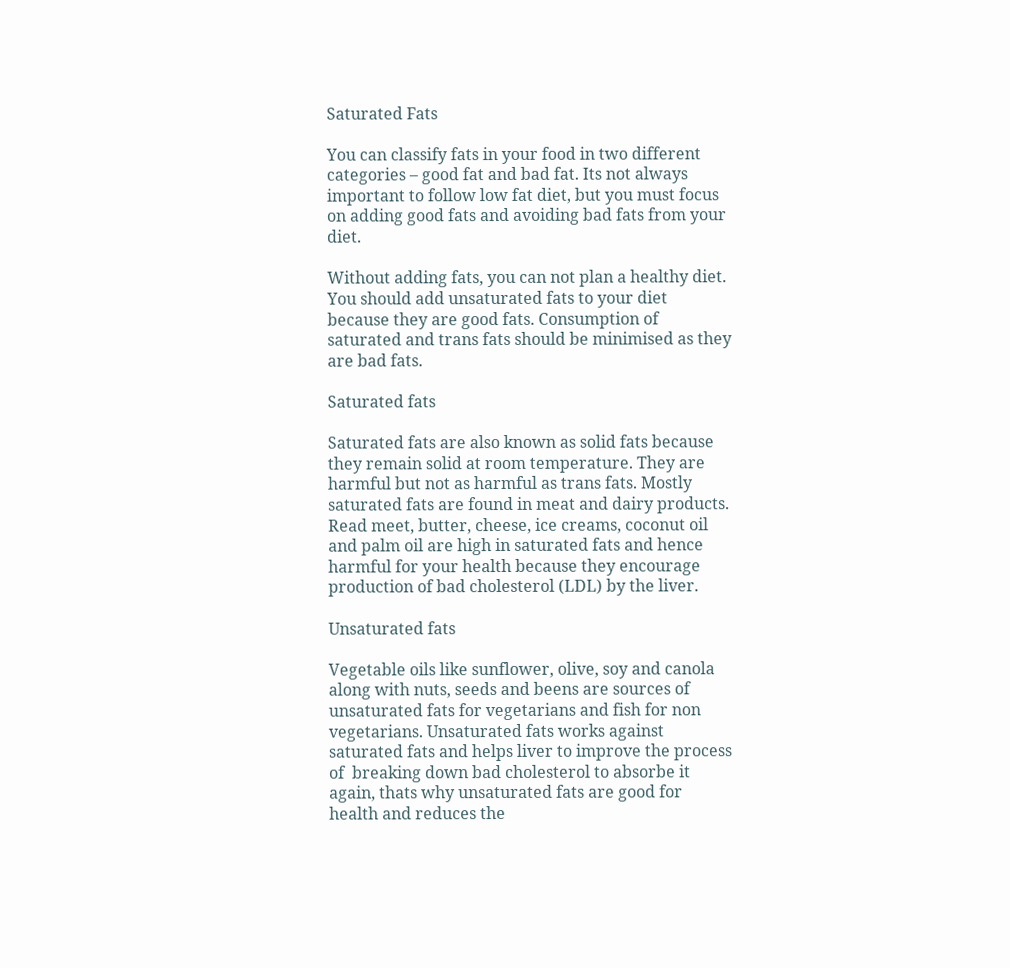Saturated Fats

You can classify fats in your food in two different categories – good fat and bad fat. Its not always important to follow low fat diet, but you must focus on adding good fats and avoiding bad fats from your diet.

Without adding fats, you can not plan a healthy diet. You should add unsaturated fats to your diet because they are good fats. Consumption of saturated and trans fats should be minimised as they are bad fats.

Saturated fats

Saturated fats are also known as solid fats because they remain solid at room temperature. They are harmful but not as harmful as trans fats. Mostly saturated fats are found in meat and dairy products. Read meet, butter, cheese, ice creams, coconut oil and palm oil are high in saturated fats and hence harmful for your health because they encourage production of bad cholesterol (LDL) by the liver.

Unsaturated fats

Vegetable oils like sunflower, olive, soy and canola along with nuts, seeds and beens are sources of unsaturated fats for vegetarians and fish for non vegetarians. Unsaturated fats works against saturated fats and helps liver to improve the process of  breaking down bad cholesterol to absorbe it again, thats why unsaturated fats are good for health and reduces the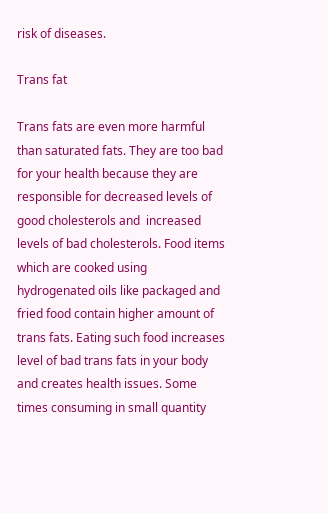risk of diseases.

Trans fat

Trans fats are even more harmful than saturated fats. They are too bad for your health because they are responsible for decreased levels of good cholesterols and  increased levels of bad cholesterols. Food items which are cooked using hydrogenated oils like packaged and fried food contain higher amount of trans fats. Eating such food increases level of bad trans fats in your body and creates health issues. Some times consuming in small quantity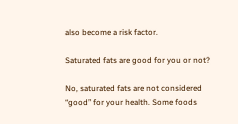also become a risk factor.

Saturated fats are good for you or not?

No, saturated fats are not considered “good” for your health. Some foods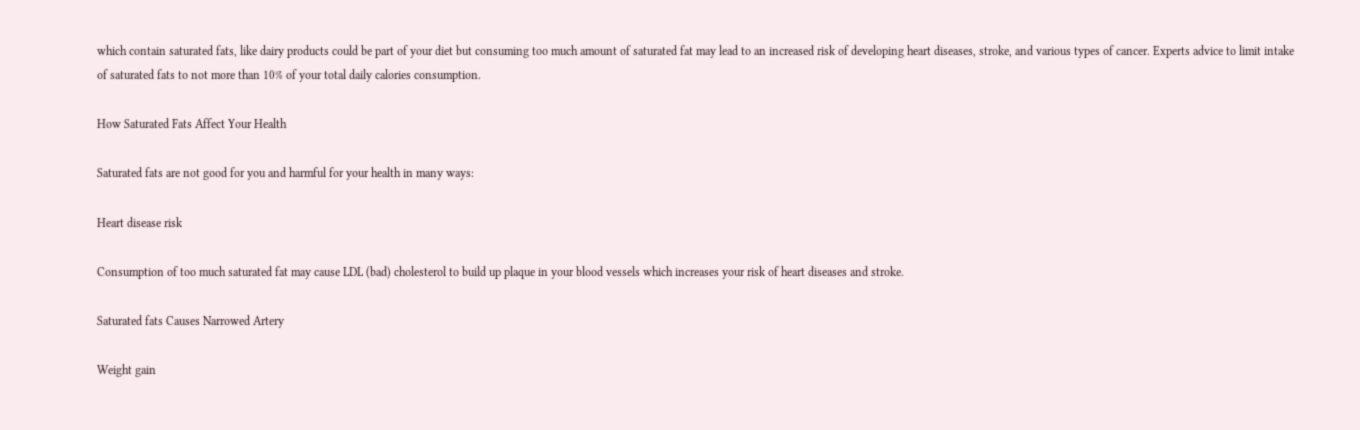which contain saturated fats, like dairy products could be part of your diet but consuming too much amount of saturated fat may lead to an increased risk of developing heart diseases, stroke, and various types of cancer. Experts advice to limit intake of saturated fats to not more than 10% of your total daily calories consumption.

How Saturated Fats Affect Your Health

Saturated fats are not good for you and harmful for your health in many ways:

Heart disease risk

Consumption of too much saturated fat may cause LDL (bad) cholesterol to build up plaque in your blood vessels which increases your risk of heart diseases and stroke.

Saturated fats Causes Narrowed Artery

Weight gain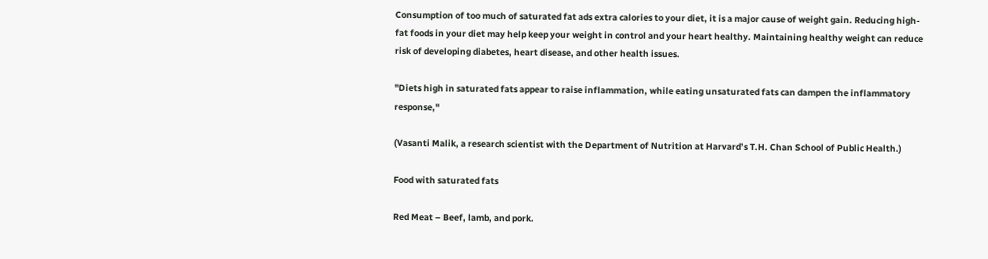Consumption of too much of saturated fat ads extra calories to your diet, it is a major cause of weight gain. Reducing high-fat foods in your diet may help keep your weight in control and your heart healthy. Maintaining healthy weight can reduce risk of developing diabetes, heart disease, and other health issues.

"Diets high in saturated fats appear to raise inflammation, while eating unsaturated fats can dampen the inflammatory response,"

(Vasanti Malik, a research scientist with the Department of Nutrition at Harvard’s T.H. Chan School of Public Health.)

Food with saturated fats

Red Meat – Beef, lamb, and pork.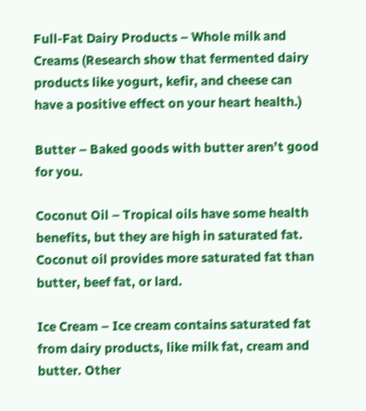Full-Fat Dairy Products – Whole milk and Creams (Research show that fermented dairy products like yogurt, kefir, and cheese can have a positive effect on your heart health.)

Butter – Baked goods with butter aren’t good for you.

Coconut Oil – Tropical oils have some health benefits, but they are high in saturated fat. Coconut oil provides more saturated fat than butter, beef fat, or lard.

Ice Cream – Ice cream contains saturated fat from dairy products, like milk fat, cream and butter. Other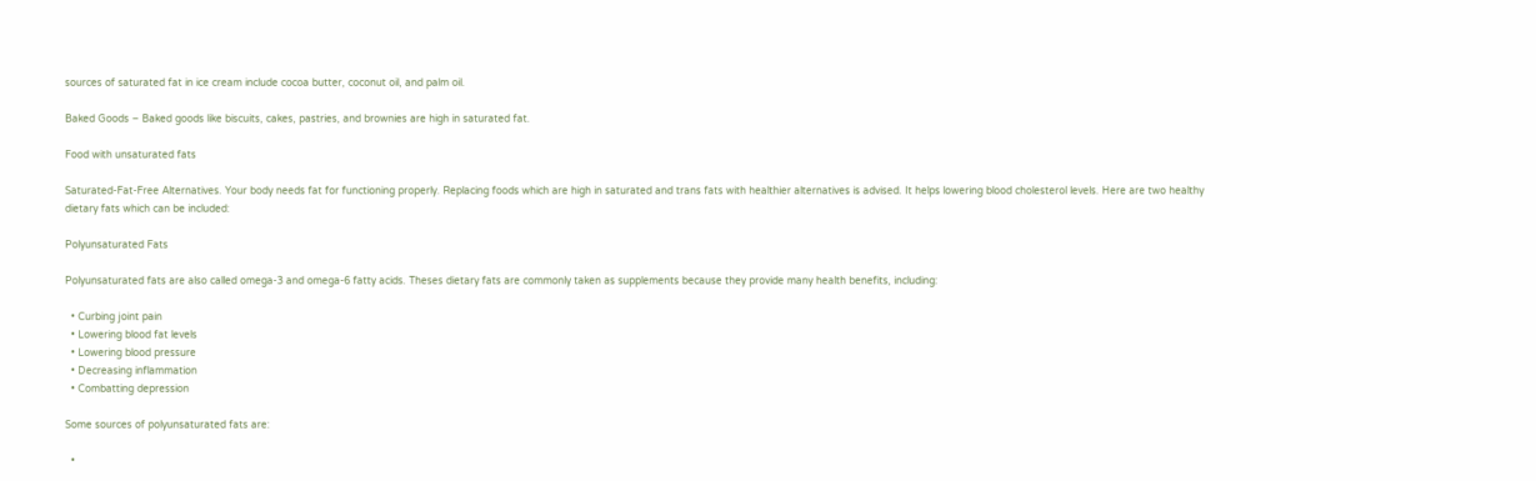sources of saturated fat in ice cream include cocoa butter, coconut oil, and palm oil.

Baked Goods – Baked goods like biscuits, cakes, pastries, and brownies are high in saturated fat.

Food with unsaturated fats

Saturated-Fat-Free Alternatives. Your body needs fat for functioning properly. Replacing foods which are high in saturated and trans fats with healthier alternatives is advised. It helps lowering blood cholesterol levels. Here are two healthy dietary fats which can be included:

Polyunsaturated Fats

Polyunsaturated fats are also called omega-3 and omega-6 fatty acids. Theses dietary fats are commonly taken as supplements because they provide many health benefits, including:

  • Curbing joint pain
  • Lowering blood fat levels
  • Lowering blood pressure
  • Decreasing inflammation
  • Combatting depression

Some sources of polyunsaturated fats are:

  •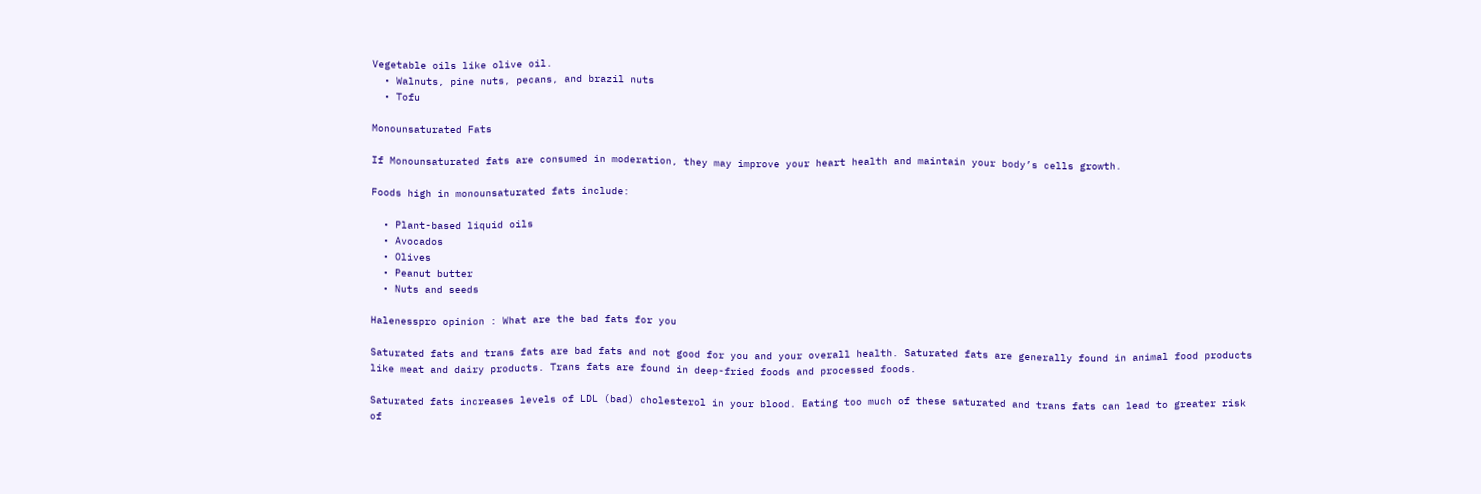Vegetable oils like olive oil.
  • Walnuts, pine nuts, pecans, and brazil nuts
  • Tofu

Monounsaturated Fats

If Monounsaturated fats are consumed in moderation, they may improve your heart health and maintain your body’s cells growth.

Foods high in monounsaturated fats include:

  • Plant-based liquid oils
  • Avocados
  • Olives
  • Peanut butter
  • Nuts and seeds

Halenesspro opinion : What are the bad fats for you

Saturated fats and trans fats are bad fats and not good for you and your overall health. Saturated fats are generally found in animal food products like meat and dairy products. Trans fats are found in deep-fried foods and processed foods.

Saturated fats increases levels of LDL (bad) cholesterol in your blood. Eating too much of these saturated and trans fats can lead to greater risk of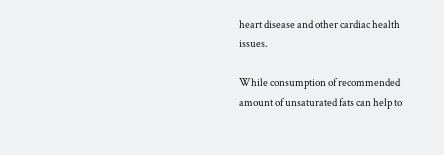heart disease and other cardiac health issues.

While consumption of recommended amount of unsaturated fats can help to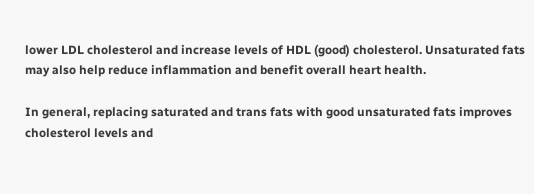lower LDL cholesterol and increase levels of HDL (good) cholesterol. Unsaturated fats may also help reduce inflammation and benefit overall heart health.

In general, replacing saturated and trans fats with good unsaturated fats improves cholesterol levels and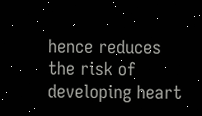hence reduces the risk of developing heart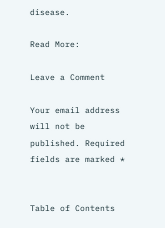disease.

Read More:

Leave a Comment

Your email address will not be published. Required fields are marked *


Table of Contents